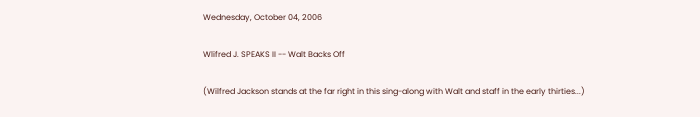Wednesday, October 04, 2006

Wlifred J. SPEAKS II -- Walt Backs Off

(Wilfred Jackson stands at the far right in this sing-along with Walt and staff in the early thirties...)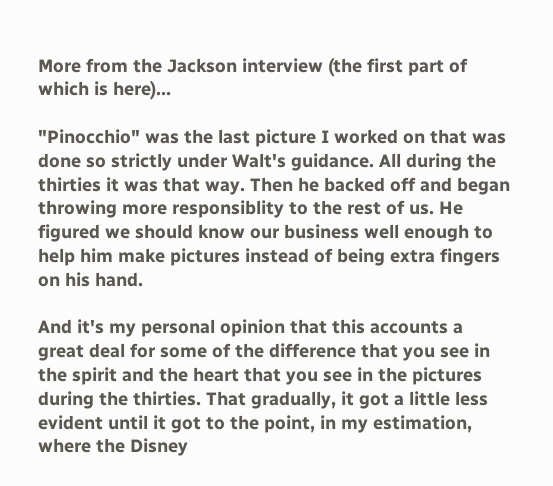More from the Jackson interview (the first part of which is here)...

"Pinocchio" was the last picture I worked on that was done so strictly under Walt's guidance. All during the thirties it was that way. Then he backed off and began throwing more responsiblity to the rest of us. He figured we should know our business well enough to help him make pictures instead of being extra fingers on his hand.

And it's my personal opinion that this accounts a great deal for some of the difference that you see in the spirit and the heart that you see in the pictures during the thirties. That gradually, it got a little less evident until it got to the point, in my estimation, where the Disney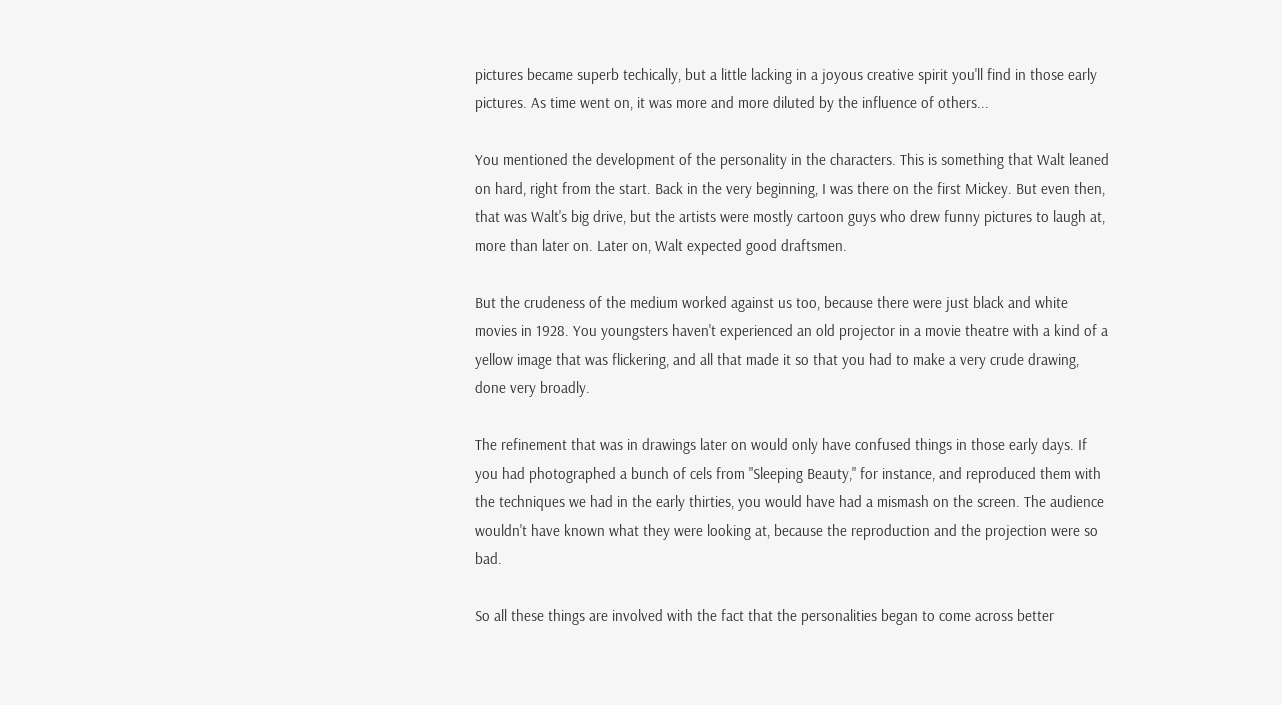pictures became superb techically, but a little lacking in a joyous creative spirit you'll find in those early pictures. As time went on, it was more and more diluted by the influence of others...

You mentioned the development of the personality in the characters. This is something that Walt leaned on hard, right from the start. Back in the very beginning, I was there on the first Mickey. But even then, that was Walt's big drive, but the artists were mostly cartoon guys who drew funny pictures to laugh at, more than later on. Later on, Walt expected good draftsmen.

But the crudeness of the medium worked against us too, because there were just black and white movies in 1928. You youngsters haven't experienced an old projector in a movie theatre with a kind of a yellow image that was flickering, and all that made it so that you had to make a very crude drawing, done very broadly.

The refinement that was in drawings later on would only have confused things in those early days. If you had photographed a bunch of cels from "Sleeping Beauty," for instance, and reproduced them with the techniques we had in the early thirties, you would have had a mismash on the screen. The audience wouldn't have known what they were looking at, because the reproduction and the projection were so bad.

So all these things are involved with the fact that the personalities began to come across better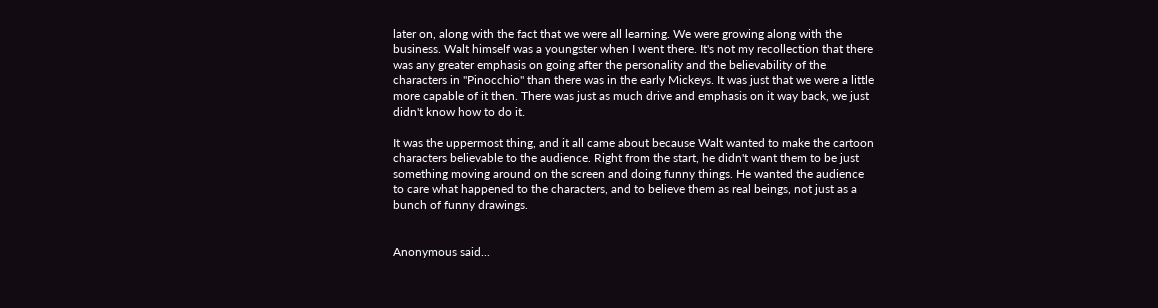later on, along with the fact that we were all learning. We were growing along with the business. Walt himself was a youngster when I went there. It's not my recollection that there was any greater emphasis on going after the personality and the believability of the characters in "Pinocchio" than there was in the early Mickeys. It was just that we were a little more capable of it then. There was just as much drive and emphasis on it way back, we just didn't know how to do it.

It was the uppermost thing, and it all came about because Walt wanted to make the cartoon characters believable to the audience. Right from the start, he didn't want them to be just something moving around on the screen and doing funny things. He wanted the audience to care what happened to the characters, and to believe them as real beings, not just as a bunch of funny drawings.


Anonymous said...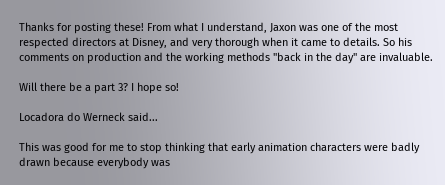Thanks for posting these! From what I understand, Jaxon was one of the most respected directors at Disney, and very thorough when it came to details. So his comments on production and the working methods "back in the day" are invaluable.

Will there be a part 3? I hope so!

Locadora do Werneck said...

This was good for me to stop thinking that early animation characters were badly drawn because everybody was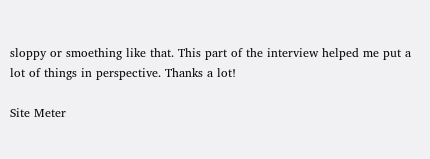sloppy or smoething like that. This part of the interview helped me put a lot of things in perspective. Thanks a lot!

Site Meter